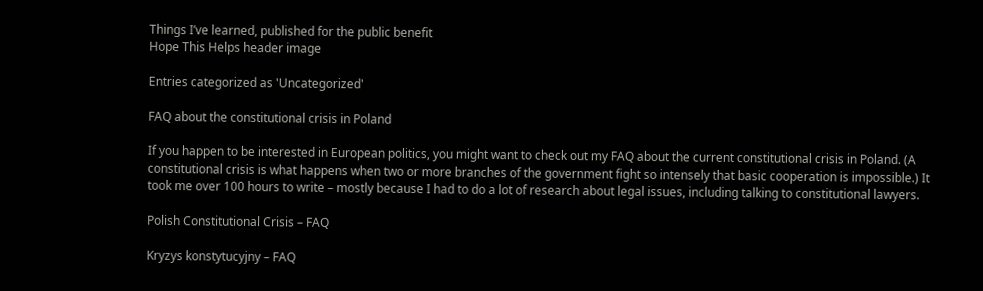Things I’ve learned, published for the public benefit
Hope This Helps header image

Entries categorized as 'Uncategorized'

FAQ about the constitutional crisis in Poland

If you happen to be interested in European politics, you might want to check out my FAQ about the current constitutional crisis in Poland. (A constitutional crisis is what happens when two or more branches of the government fight so intensely that basic cooperation is impossible.) It took me over 100 hours to write – mostly because I had to do a lot of research about legal issues, including talking to constitutional lawyers.

Polish Constitutional Crisis – FAQ

Kryzys konstytucyjny – FAQ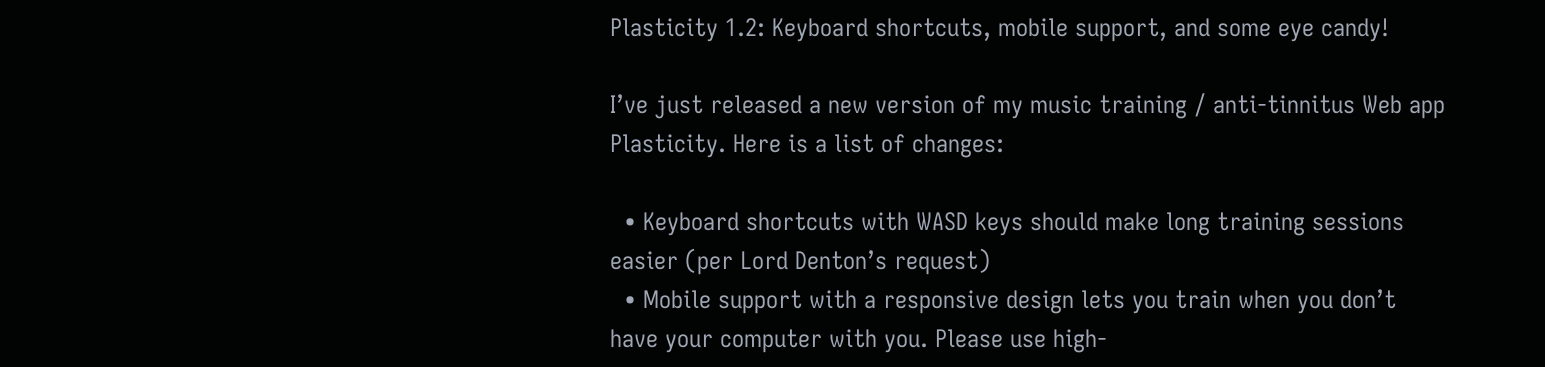Plasticity 1.2: Keyboard shortcuts, mobile support, and some eye candy!

I’ve just released a new version of my music training / anti-tinnitus Web app Plasticity. Here is a list of changes:

  • Keyboard shortcuts with WASD keys should make long training sessions easier (per Lord Denton’s request)
  • Mobile support with a responsive design lets you train when you don’t have your computer with you. Please use high-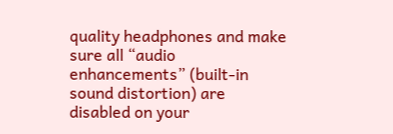quality headphones and make sure all “audio enhancements” (built-in sound distortion) are disabled on your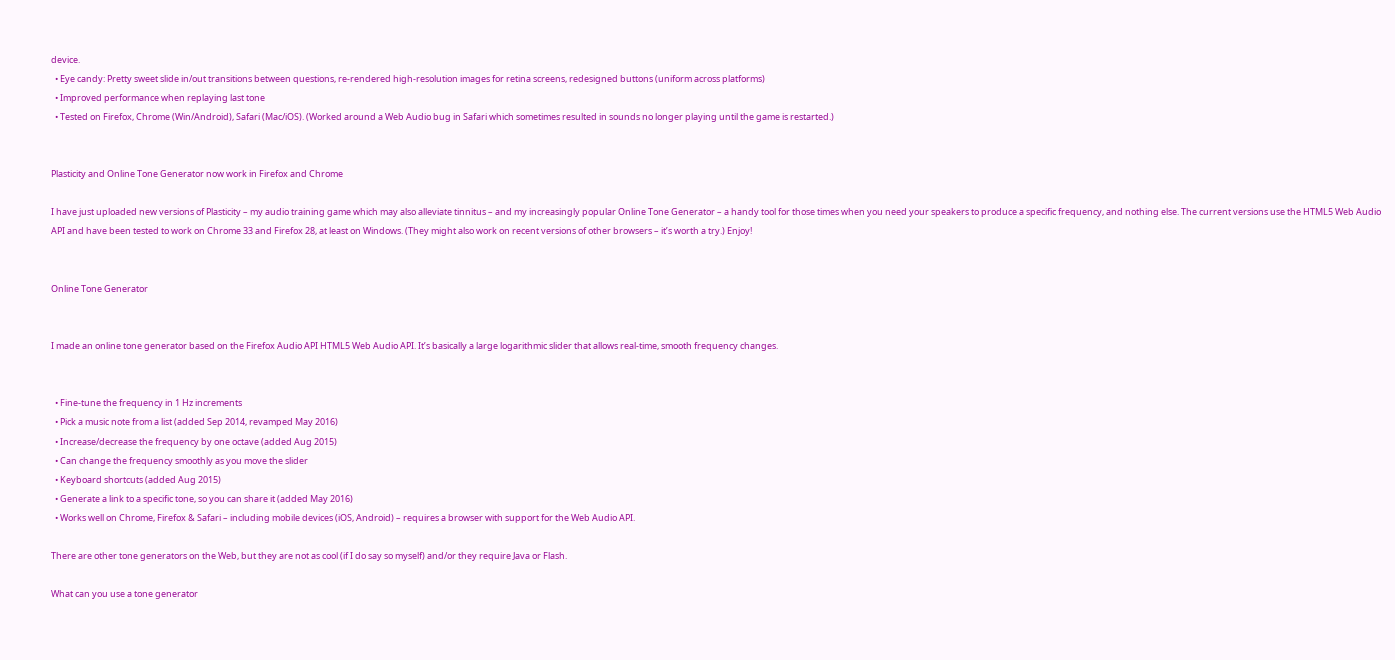device.
  • Eye candy: Pretty sweet slide in/out transitions between questions, re-rendered high-resolution images for retina screens, redesigned buttons (uniform across platforms)
  • Improved performance when replaying last tone
  • Tested on Firefox, Chrome (Win/Android), Safari (Mac/iOS). (Worked around a Web Audio bug in Safari which sometimes resulted in sounds no longer playing until the game is restarted.)


Plasticity and Online Tone Generator now work in Firefox and Chrome

I have just uploaded new versions of Plasticity – my audio training game which may also alleviate tinnitus – and my increasingly popular Online Tone Generator – a handy tool for those times when you need your speakers to produce a specific frequency, and nothing else. The current versions use the HTML5 Web Audio API and have been tested to work on Chrome 33 and Firefox 28, at least on Windows. (They might also work on recent versions of other browsers – it’s worth a try.) Enjoy!


Online Tone Generator


I made an online tone generator based on the Firefox Audio API HTML5 Web Audio API. It’s basically a large logarithmic slider that allows real-time, smooth frequency changes.


  • Fine-tune the frequency in 1 Hz increments
  • Pick a music note from a list (added Sep 2014, revamped May 2016)
  • Increase/decrease the frequency by one octave (added Aug 2015)
  • Can change the frequency smoothly as you move the slider
  • Keyboard shortcuts (added Aug 2015)
  • Generate a link to a specific tone, so you can share it (added May 2016)
  • Works well on Chrome, Firefox & Safari – including mobile devices (iOS, Android) – requires a browser with support for the Web Audio API.

There are other tone generators on the Web, but they are not as cool (if I do say so myself) and/or they require Java or Flash.

What can you use a tone generator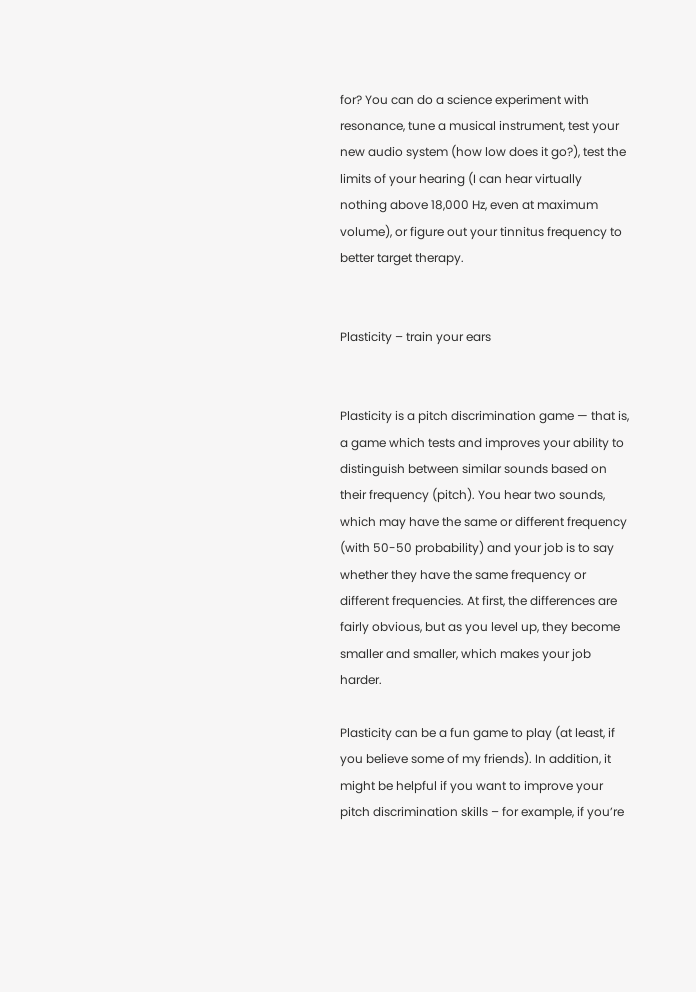for? You can do a science experiment with resonance, tune a musical instrument, test your new audio system (how low does it go?), test the limits of your hearing (I can hear virtually nothing above 18,000 Hz, even at maximum volume), or figure out your tinnitus frequency to better target therapy.


Plasticity – train your ears


Plasticity is a pitch discrimination game — that is, a game which tests and improves your ability to distinguish between similar sounds based on their frequency (pitch). You hear two sounds, which may have the same or different frequency (with 50-50 probability) and your job is to say whether they have the same frequency or different frequencies. At first, the differences are fairly obvious, but as you level up, they become smaller and smaller, which makes your job harder.

Plasticity can be a fun game to play (at least, if you believe some of my friends). In addition, it might be helpful if you want to improve your pitch discrimination skills – for example, if you’re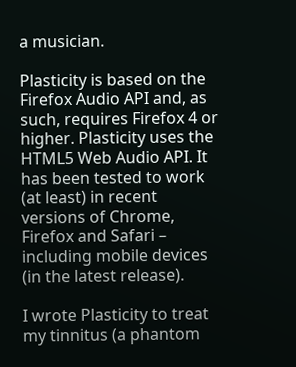a musician.

Plasticity is based on the Firefox Audio API and, as such, requires Firefox 4 or higher. Plasticity uses the HTML5 Web Audio API. It has been tested to work (at least) in recent versions of Chrome, Firefox and Safari – including mobile devices (in the latest release).

I wrote Plasticity to treat my tinnitus (a phantom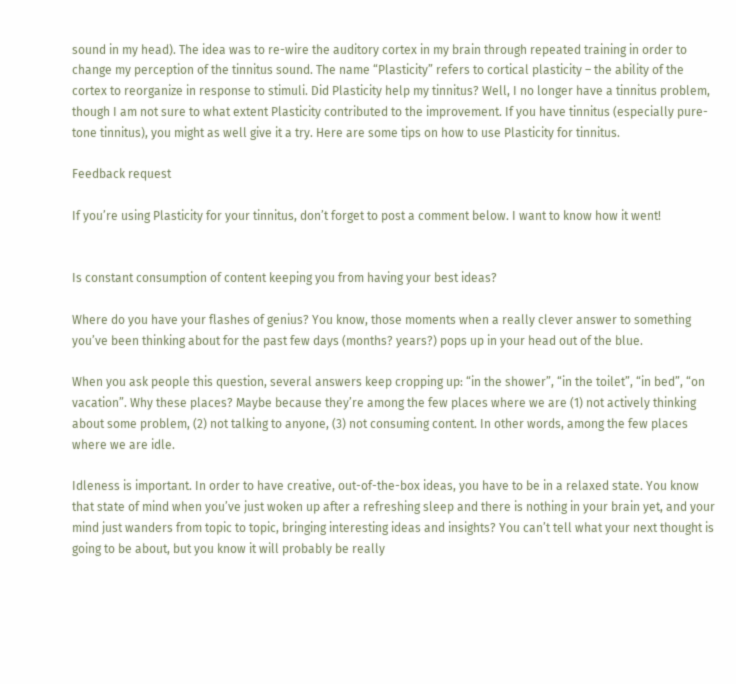sound in my head). The idea was to re-wire the auditory cortex in my brain through repeated training in order to change my perception of the tinnitus sound. The name “Plasticity” refers to cortical plasticity – the ability of the cortex to reorganize in response to stimuli. Did Plasticity help my tinnitus? Well, I no longer have a tinnitus problem, though I am not sure to what extent Plasticity contributed to the improvement. If you have tinnitus (especially pure-tone tinnitus), you might as well give it a try. Here are some tips on how to use Plasticity for tinnitus.

Feedback request

If you’re using Plasticity for your tinnitus, don’t forget to post a comment below. I want to know how it went!


Is constant consumption of content keeping you from having your best ideas?

Where do you have your flashes of genius? You know, those moments when a really clever answer to something you’ve been thinking about for the past few days (months? years?) pops up in your head out of the blue.

When you ask people this question, several answers keep cropping up: “in the shower”, “in the toilet”, “in bed”, “on vacation”. Why these places? Maybe because they’re among the few places where we are (1) not actively thinking about some problem, (2) not talking to anyone, (3) not consuming content. In other words, among the few places where we are idle.

Idleness is important. In order to have creative, out-of-the-box ideas, you have to be in a relaxed state. You know that state of mind when you’ve just woken up after a refreshing sleep and there is nothing in your brain yet, and your mind just wanders from topic to topic, bringing interesting ideas and insights? You can’t tell what your next thought is going to be about, but you know it will probably be really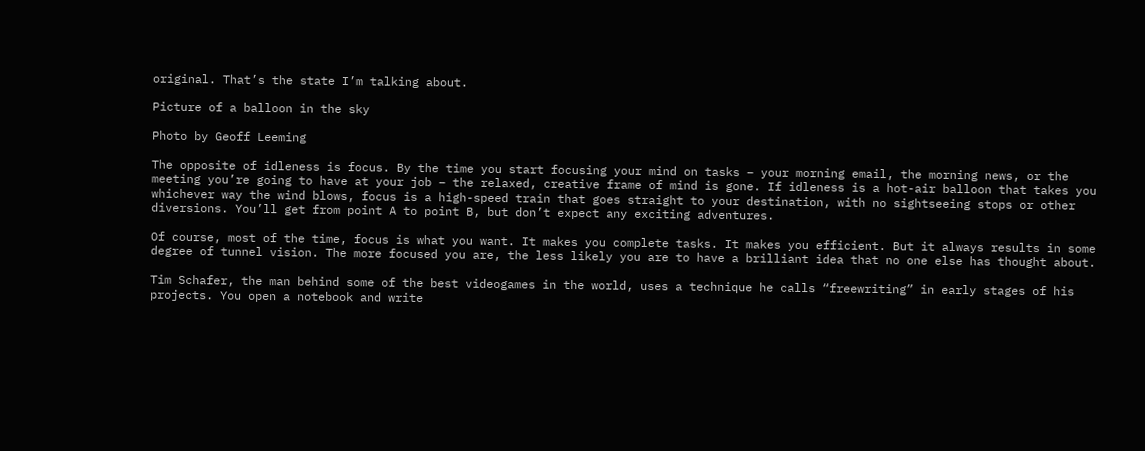original. That’s the state I’m talking about.

Picture of a balloon in the sky

Photo by Geoff Leeming

The opposite of idleness is focus. By the time you start focusing your mind on tasks – your morning email, the morning news, or the meeting you’re going to have at your job – the relaxed, creative frame of mind is gone. If idleness is a hot-air balloon that takes you whichever way the wind blows, focus is a high-speed train that goes straight to your destination, with no sightseeing stops or other diversions. You’ll get from point A to point B, but don’t expect any exciting adventures.

Of course, most of the time, focus is what you want. It makes you complete tasks. It makes you efficient. But it always results in some degree of tunnel vision. The more focused you are, the less likely you are to have a brilliant idea that no one else has thought about.

Tim Schafer, the man behind some of the best videogames in the world, uses a technique he calls “freewriting” in early stages of his projects. You open a notebook and write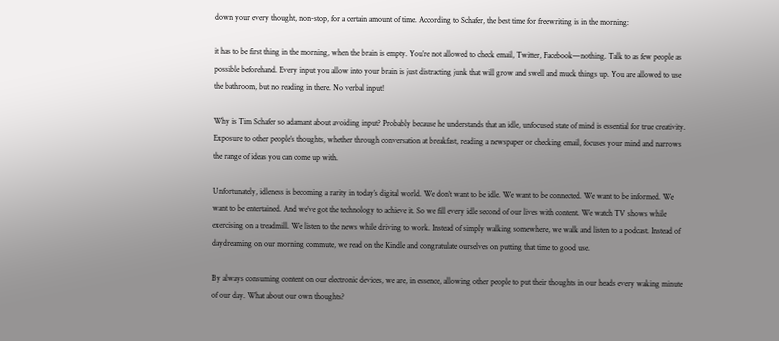down your every thought, non-stop, for a certain amount of time. According to Schafer, the best time for freewriting is in the morning:

it has to be first thing in the morning, when the brain is empty. You’re not allowed to check email, Twitter, Facebook—nothing. Talk to as few people as possible beforehand. Every input you allow into your brain is just distracting junk that will grow and swell and muck things up. You are allowed to use the bathroom, but no reading in there. No verbal input!

Why is Tim Schafer so adamant about avoiding input? Probably because he understands that an idle, unfocused state of mind is essential for true creativity. Exposure to other people’s thoughts, whether through conversation at breakfast, reading a newspaper or checking email, focuses your mind and narrows the range of ideas you can come up with.

Unfortunately, idleness is becoming a rarity in today’s digital world. We don’t want to be idle. We want to be connected. We want to be informed. We want to be entertained. And we’ve got the technology to achieve it. So we fill every idle second of our lives with content. We watch TV shows while exercising on a treadmill. We listen to the news while driving to work. Instead of simply walking somewhere, we walk and listen to a podcast. Instead of daydreaming on our morning commute, we read on the Kindle and congratulate ourselves on putting that time to good use.

By always consuming content on our electronic devices, we are, in essence, allowing other people to put their thoughts in our heads every waking minute of our day. What about our own thoughts?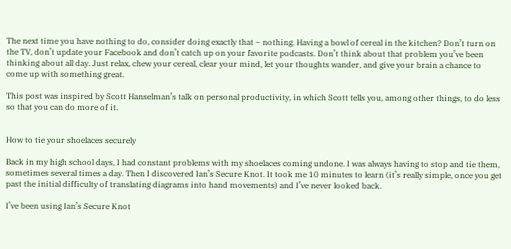The next time you have nothing to do, consider doing exactly that – nothing. Having a bowl of cereal in the kitchen? Don’t turn on the TV, don’t update your Facebook and don’t catch up on your favorite podcasts. Don’t think about that problem you’ve been thinking about all day. Just relax, chew your cereal, clear your mind, let your thoughts wander, and give your brain a chance to come up with something great.

This post was inspired by Scott Hanselman’s talk on personal productivity, in which Scott tells you, among other things, to do less so that you can do more of it.


How to tie your shoelaces securely

Back in my high school days, I had constant problems with my shoelaces coming undone. I was always having to stop and tie them, sometimes several times a day. Then I discovered Ian’s Secure Knot. It took me 10 minutes to learn (it’s really simple, once you get past the initial difficulty of translating diagrams into hand movements) and I’ve never looked back.

I’ve been using Ian’s Secure Knot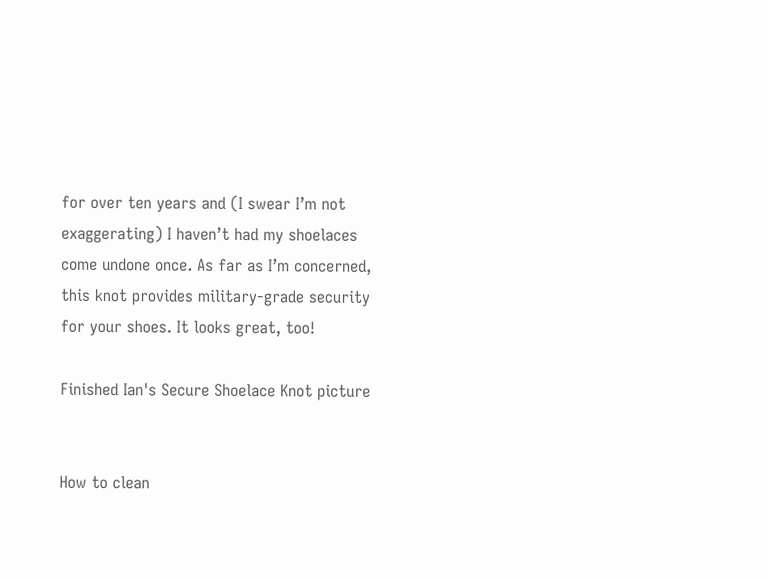for over ten years and (I swear I’m not exaggerating) I haven’t had my shoelaces come undone once. As far as I’m concerned, this knot provides military-grade security for your shoes. It looks great, too!

Finished Ian's Secure Shoelace Knot picture


How to clean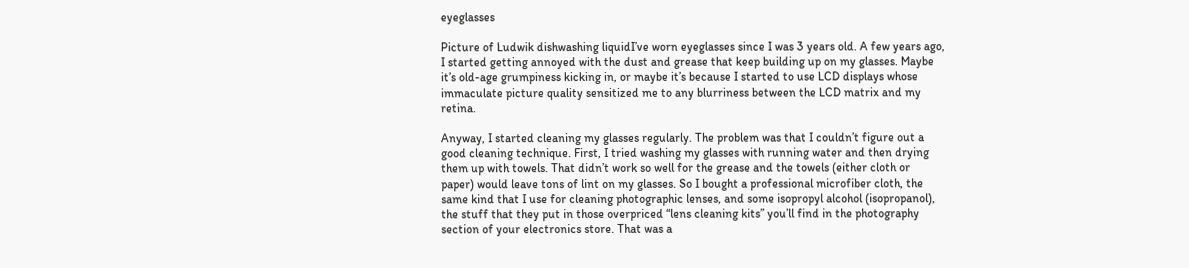eyeglasses

Picture of Ludwik dishwashing liquidI’ve worn eyeglasses since I was 3 years old. A few years ago, I started getting annoyed with the dust and grease that keep building up on my glasses. Maybe it’s old-age grumpiness kicking in, or maybe it’s because I started to use LCD displays whose immaculate picture quality sensitized me to any blurriness between the LCD matrix and my retina.

Anyway, I started cleaning my glasses regularly. The problem was that I couldn’t figure out a good cleaning technique. First, I tried washing my glasses with running water and then drying them up with towels. That didn’t work so well for the grease and the towels (either cloth or paper) would leave tons of lint on my glasses. So I bought a professional microfiber cloth, the same kind that I use for cleaning photographic lenses, and some isopropyl alcohol (isopropanol), the stuff that they put in those overpriced “lens cleaning kits” you’ll find in the photography section of your electronics store. That was a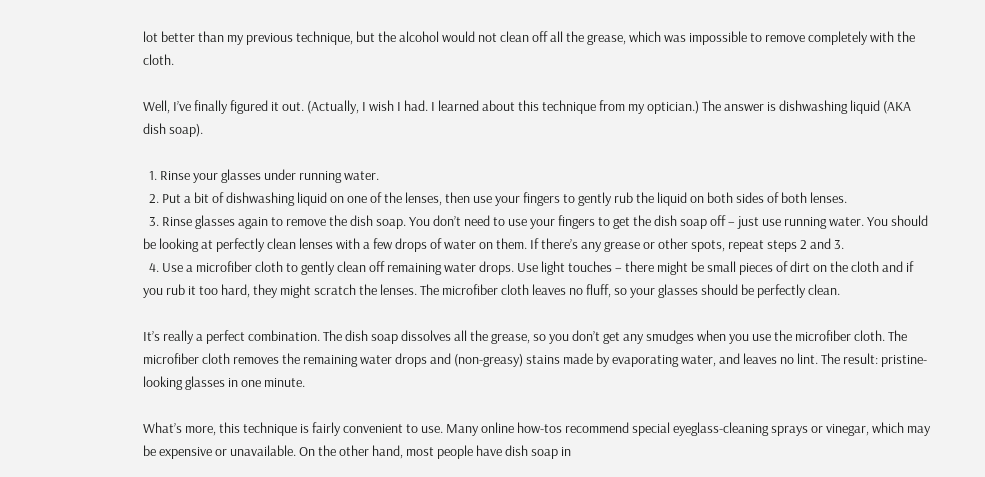lot better than my previous technique, but the alcohol would not clean off all the grease, which was impossible to remove completely with the cloth.

Well, I’ve finally figured it out. (Actually, I wish I had. I learned about this technique from my optician.) The answer is dishwashing liquid (AKA dish soap).

  1. Rinse your glasses under running water.
  2. Put a bit of dishwashing liquid on one of the lenses, then use your fingers to gently rub the liquid on both sides of both lenses.
  3. Rinse glasses again to remove the dish soap. You don’t need to use your fingers to get the dish soap off – just use running water. You should be looking at perfectly clean lenses with a few drops of water on them. If there’s any grease or other spots, repeat steps 2 and 3.
  4. Use a microfiber cloth to gently clean off remaining water drops. Use light touches – there might be small pieces of dirt on the cloth and if you rub it too hard, they might scratch the lenses. The microfiber cloth leaves no fluff, so your glasses should be perfectly clean.

It’s really a perfect combination. The dish soap dissolves all the grease, so you don’t get any smudges when you use the microfiber cloth. The microfiber cloth removes the remaining water drops and (non-greasy) stains made by evaporating water, and leaves no lint. The result: pristine-looking glasses in one minute.

What’s more, this technique is fairly convenient to use. Many online how-tos recommend special eyeglass-cleaning sprays or vinegar, which may be expensive or unavailable. On the other hand, most people have dish soap in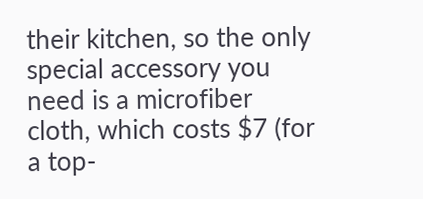their kitchen, so the only special accessory you need is a microfiber cloth, which costs $7 (for a top-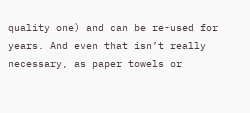quality one) and can be re-used for years. And even that isn’t really necessary, as paper towels or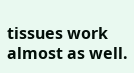tissues work almost as well.